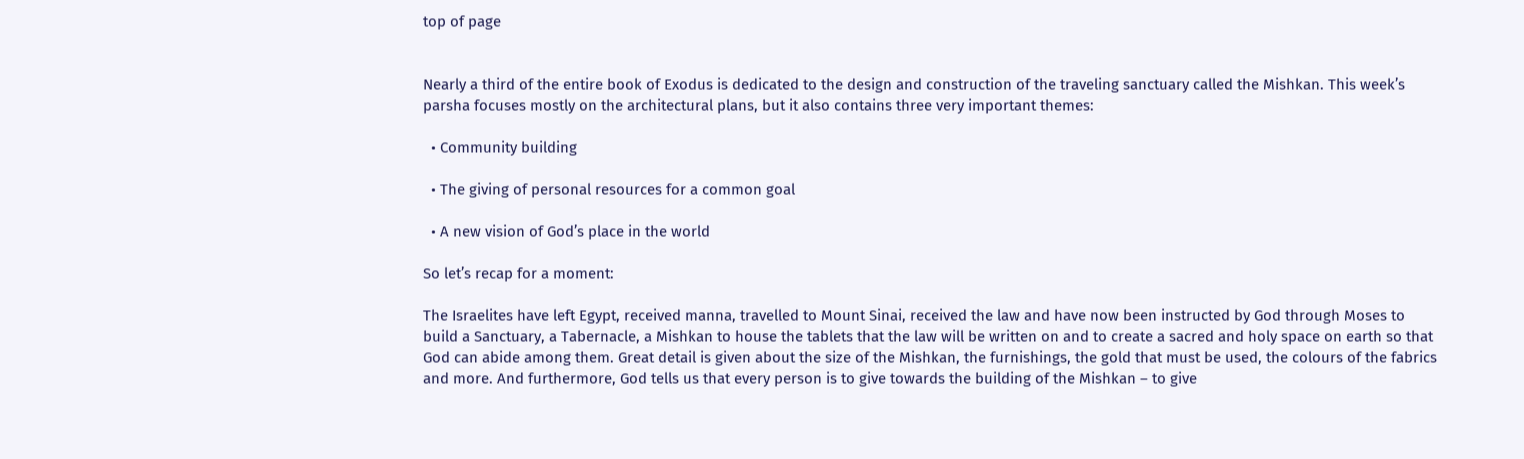top of page


Nearly a third of the entire book of Exodus is dedicated to the design and construction of the traveling sanctuary called the Mishkan. This week’s parsha focuses mostly on the architectural plans, but it also contains three very important themes:

  • Community building

  • The giving of personal resources for a common goal

  • A new vision of God’s place in the world

So let’s recap for a moment:

The Israelites have left Egypt, received manna, travelled to Mount Sinai, received the law and have now been instructed by God through Moses to build a Sanctuary, a Tabernacle, a Mishkan to house the tablets that the law will be written on and to create a sacred and holy space on earth so that God can abide among them. Great detail is given about the size of the Mishkan, the furnishings, the gold that must be used, the colours of the fabrics and more. And furthermore, God tells us that every person is to give towards the building of the Mishkan – to give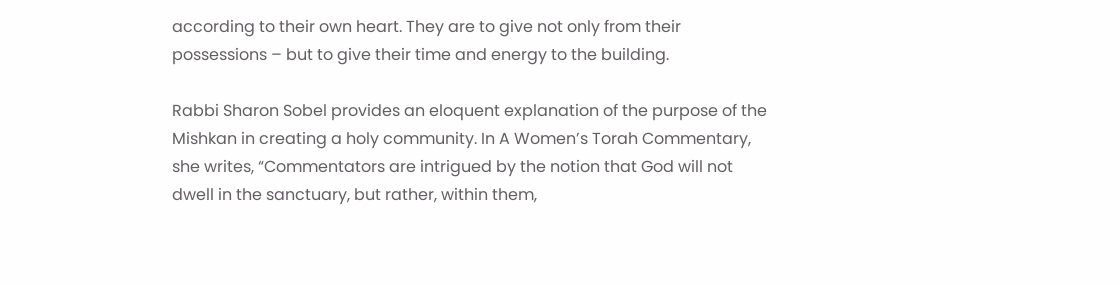according to their own heart. They are to give not only from their possessions – but to give their time and energy to the building.

Rabbi Sharon Sobel provides an eloquent explanation of the purpose of the Mishkan in creating a holy community. In A Women’s Torah Commentary, she writes, “Commentators are intrigued by the notion that God will not dwell in the sanctuary, but rather, within them,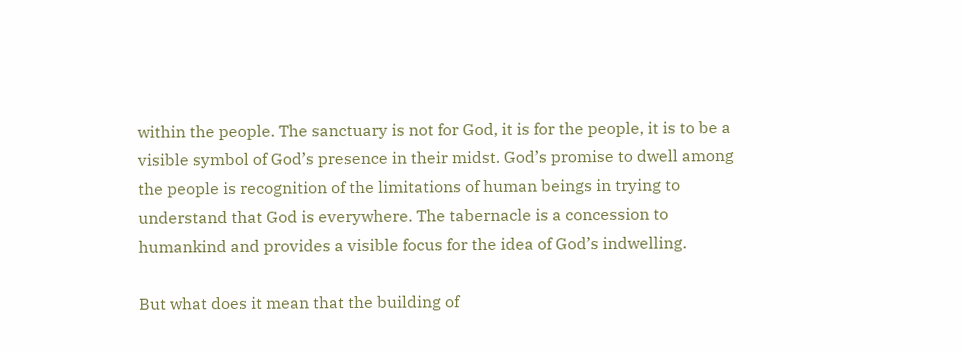within the people. The sanctuary is not for God, it is for the people, it is to be a visible symbol of God’s presence in their midst. God’s promise to dwell among the people is recognition of the limitations of human beings in trying to understand that God is everywhere. The tabernacle is a concession to humankind and provides a visible focus for the idea of God’s indwelling.

But what does it mean that the building of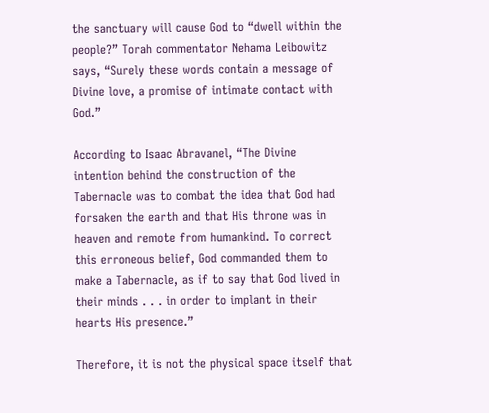the sanctuary will cause God to “dwell within the people?” Torah commentator Nehama Leibowitz says, “Surely these words contain a message of Divine love, a promise of intimate contact with God.”

According to Isaac Abravanel, “The Divine intention behind the construction of the Tabernacle was to combat the idea that God had forsaken the earth and that His throne was in heaven and remote from humankind. To correct this erroneous belief, God commanded them to make a Tabernacle, as if to say that God lived in their minds . . . in order to implant in their hearts His presence.”

Therefore, it is not the physical space itself that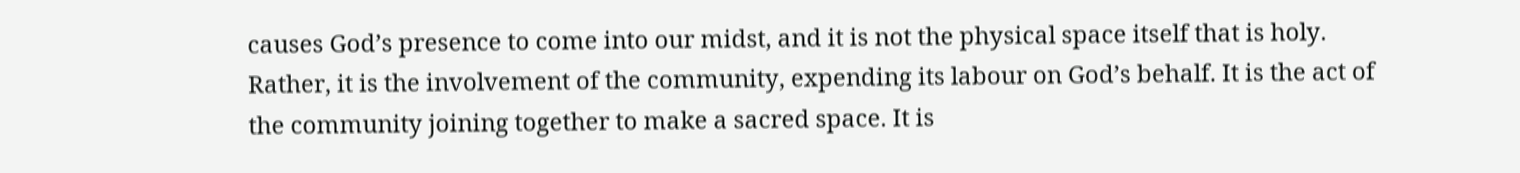causes God’s presence to come into our midst, and it is not the physical space itself that is holy. Rather, it is the involvement of the community, expending its labour on God’s behalf. It is the act of the community joining together to make a sacred space. It is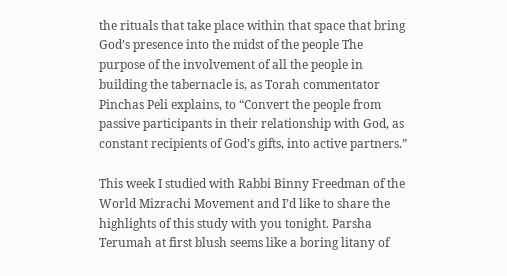the rituals that take place within that space that bring God’s presence into the midst of the people The purpose of the involvement of all the people in building the tabernacle is, as Torah commentator Pinchas Peli explains, to “Convert the people from passive participants in their relationship with God, as constant recipients of God’s gifts, into active partners.”

This week I studied with Rabbi Binny Freedman of the World Mizrachi Movement and I’d like to share the highlights of this study with you tonight. Parsha Terumah at first blush seems like a boring litany of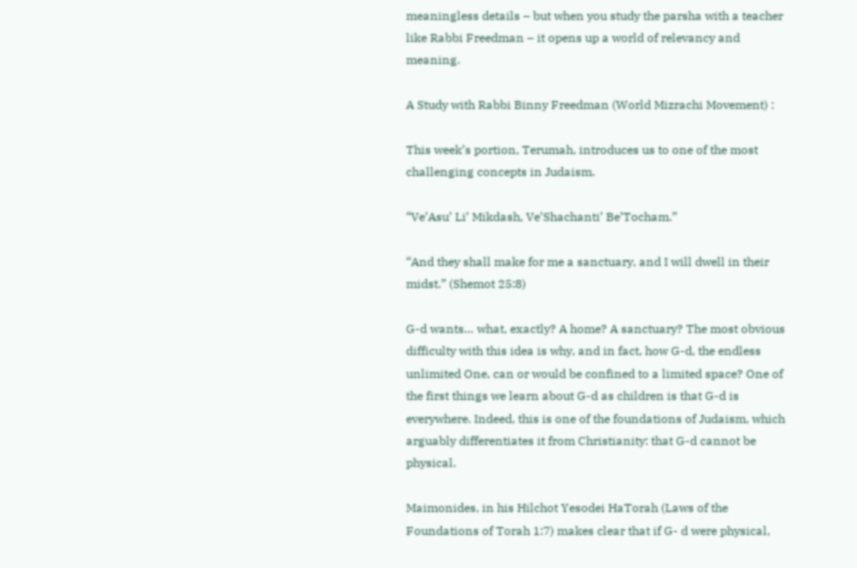meaningless details – but when you study the parsha with a teacher like Rabbi Freedman – it opens up a world of relevancy and meaning.

A Study with Rabbi Binny Freedman (World Mizrachi Movement) :

This week’s portion, Terumah, introduces us to one of the most challenging concepts in Judaism.

“Ve’Asu’ Li’ Mikdash, Ve’Shachanti’ Be’Tocham.”

“And they shall make for me a sanctuary, and I will dwell in their midst.” (Shemot 25:8)

G-d wants… what, exactly? A home? A sanctuary? The most obvious difficulty with this idea is why, and in fact, how G-d, the endless unlimited One, can or would be confined to a limited space? One of the first things we learn about G-d as children is that G-d is everywhere. Indeed, this is one of the foundations of Judaism, which arguably differentiates it from Christianity: that G-d cannot be physical.

Maimonides, in his Hilchot Yesodei HaTorah (Laws of the Foundations of Torah 1:7) makes clear that if G- d were physical,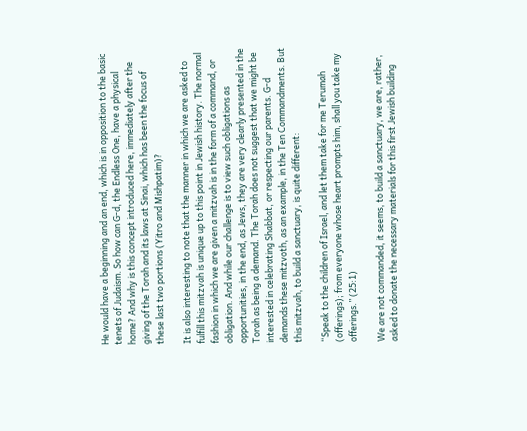He would have a beginning and an end, which is in opposition to the basic tenets of Judaism. So how can G-d, the Endless One, have a physical home? And why is this concept introduced here, immediately after the giving of the Torah and its laws at Sinai, which has been the focus of these last two portions (Yitro and Mishpatim)?

It is also interesting to note that the manner in which we are asked to fulfill this mitzvah is unique up to this point in Jewish history. The normal fashion in which we are given a mitzvah is in the form of a command, or obligation. And while our challenge is to view such obligations as opportunities, in the end, as Jews, they are very clearly presented in the Torah as being a demand. The Torah does not suggest that we might be interested in celebrating Shabbat, or respecting our parents. G-d demands these mitzvoth, as an example, in the Ten Commandments. But this mitzvah, to build a sanctuary, is quite different:

“Speak to the children of Israel, and let them take for me Terumah (offerings); from everyone whose heart prompts him, shall you take my offerings.” (25:1)

We are not commanded, it seems, to build a sanctuary, we are, rather, asked to donate the necessary materials for this first Jewish building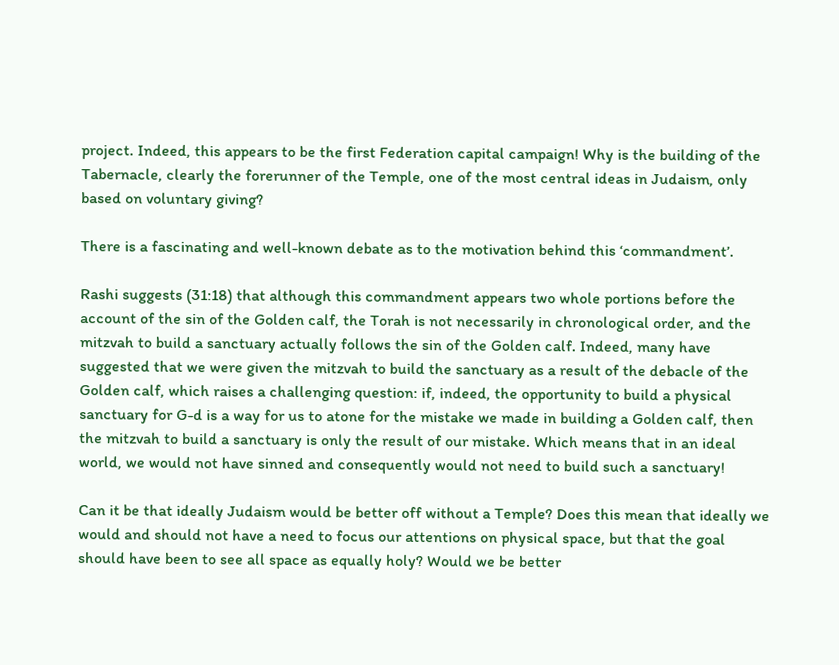project. Indeed, this appears to be the first Federation capital campaign! Why is the building of the Tabernacle, clearly the forerunner of the Temple, one of the most central ideas in Judaism, only based on voluntary giving?

There is a fascinating and well-known debate as to the motivation behind this ‘commandment’.

Rashi suggests (31:18) that although this commandment appears two whole portions before the account of the sin of the Golden calf, the Torah is not necessarily in chronological order, and the mitzvah to build a sanctuary actually follows the sin of the Golden calf. Indeed, many have suggested that we were given the mitzvah to build the sanctuary as a result of the debacle of the Golden calf, which raises a challenging question: if, indeed, the opportunity to build a physical sanctuary for G-d is a way for us to atone for the mistake we made in building a Golden calf, then the mitzvah to build a sanctuary is only the result of our mistake. Which means that in an ideal world, we would not have sinned and consequently would not need to build such a sanctuary!

Can it be that ideally Judaism would be better off without a Temple? Does this mean that ideally we would and should not have a need to focus our attentions on physical space, but that the goal should have been to see all space as equally holy? Would we be better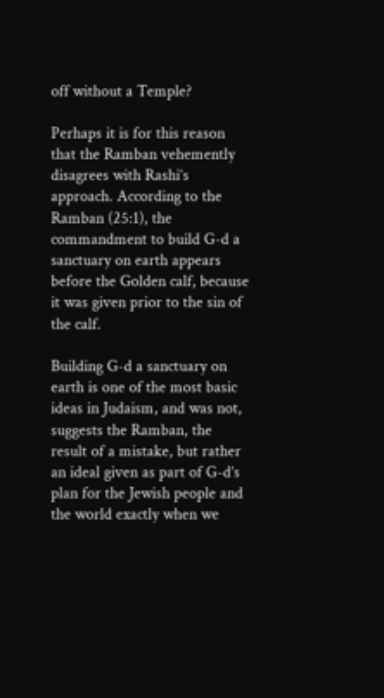off without a Temple?

Perhaps it is for this reason that the Ramban vehemently disagrees with Rashi’s approach. According to the Ramban (25:1), the commandment to build G-d a sanctuary on earth appears before the Golden calf, because it was given prior to the sin of the calf.

Building G-d a sanctuary on earth is one of the most basic ideas in Judaism, and was not, suggests the Ramban, the result of a mistake, but rather an ideal given as part of G-d’s plan for the Jewish people and the world exactly when we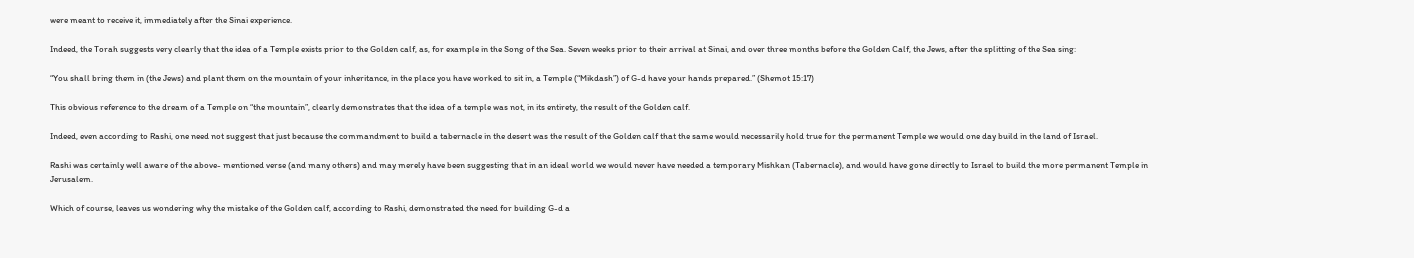were meant to receive it, immediately after the Sinai experience.

Indeed, the Torah suggests very clearly that the idea of a Temple exists prior to the Golden calf, as, for example in the Song of the Sea. Seven weeks prior to their arrival at Sinai, and over three months before the Golden Calf, the Jews, after the splitting of the Sea sing:

“You shall bring them in (the Jews) and plant them on the mountain of your inheritance, in the place you have worked to sit in, a Temple (“Mikdash”) of G-d have your hands prepared.” (Shemot 15:17)

This obvious reference to the dream of a Temple on “the mountain”, clearly demonstrates that the idea of a temple was not, in its entirety, the result of the Golden calf.

Indeed, even according to Rashi, one need not suggest that just because the commandment to build a tabernacle in the desert was the result of the Golden calf that the same would necessarily hold true for the permanent Temple we would one day build in the land of Israel.

Rashi was certainly well aware of the above- mentioned verse (and many others) and may merely have been suggesting that in an ideal world we would never have needed a temporary Mishkan (Tabernacle), and would have gone directly to Israel to build the more permanent Temple in Jerusalem.

Which of course, leaves us wondering why the mistake of the Golden calf, according to Rashi, demonstrated the need for building G-d a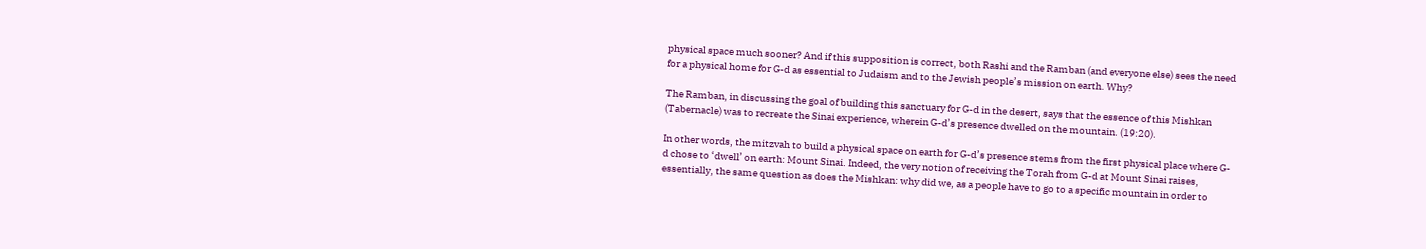physical space much sooner? And if this supposition is correct, both Rashi and the Ramban (and everyone else) sees the need for a physical home for G-d as essential to Judaism and to the Jewish people’s mission on earth. Why?

The Ramban, in discussing the goal of building this sanctuary for G-d in the desert, says that the essence of this Mishkan (Tabernacle) was to recreate the Sinai experience, wherein G-d’s presence dwelled on the mountain. (19:20).

In other words, the mitzvah to build a physical space on earth for G-d’s presence stems from the first physical place where G-d chose to ‘dwell’ on earth: Mount Sinai. Indeed, the very notion of receiving the Torah from G-d at Mount Sinai raises, essentially, the same question as does the Mishkan: why did we, as a people have to go to a specific mountain in order to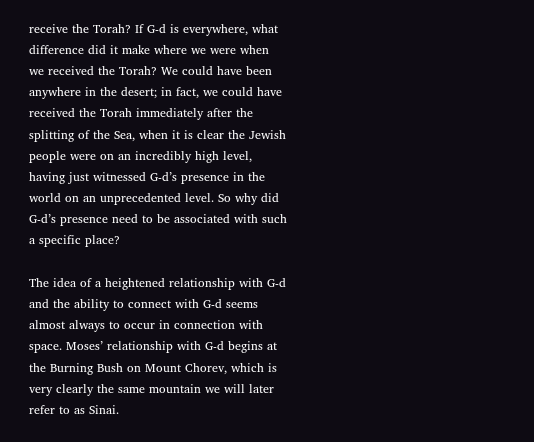receive the Torah? If G-d is everywhere, what difference did it make where we were when we received the Torah? We could have been anywhere in the desert; in fact, we could have received the Torah immediately after the splitting of the Sea, when it is clear the Jewish people were on an incredibly high level, having just witnessed G-d’s presence in the world on an unprecedented level. So why did G-d’s presence need to be associated with such a specific place?

The idea of a heightened relationship with G-d and the ability to connect with G-d seems almost always to occur in connection with space. Moses’ relationship with G-d begins at the Burning Bush on Mount Chorev, which is very clearly the same mountain we will later refer to as Sinai.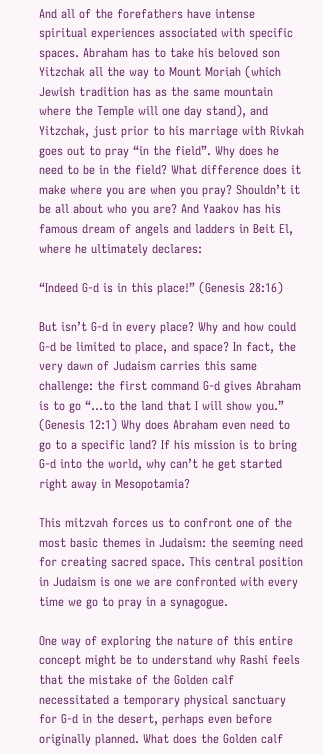And all of the forefathers have intense spiritual experiences associated with specific spaces. Abraham has to take his beloved son Yitzchak all the way to Mount Moriah (which Jewish tradition has as the same mountain where the Temple will one day stand), and Yitzchak, just prior to his marriage with Rivkah goes out to pray “in the field”. Why does he need to be in the field? What difference does it make where you are when you pray? Shouldn’t it be all about who you are? And Yaakov has his famous dream of angels and ladders in Beit El, where he ultimately declares:

“Indeed G-d is in this place!” (Genesis 28:16)

But isn’t G-d in every place? Why and how could G-d be limited to place, and space? In fact, the very dawn of Judaism carries this same challenge: the first command G-d gives Abraham is to go “…to the land that I will show you.” (Genesis 12:1) Why does Abraham even need to go to a specific land? If his mission is to bring G-d into the world, why can’t he get started right away in Mesopotamia?

This mitzvah forces us to confront one of the most basic themes in Judaism: the seeming need for creating sacred space. This central position in Judaism is one we are confronted with every time we go to pray in a synagogue.

One way of exploring the nature of this entire concept might be to understand why Rashi feels that the mistake of the Golden calf necessitated a temporary physical sanctuary for G-d in the desert, perhaps even before originally planned. What does the Golden calf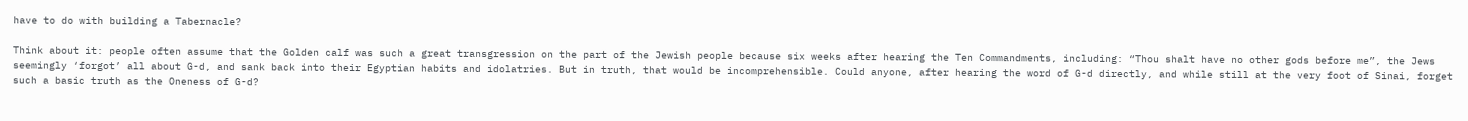have to do with building a Tabernacle?

Think about it: people often assume that the Golden calf was such a great transgression on the part of the Jewish people because six weeks after hearing the Ten Commandments, including: “Thou shalt have no other gods before me”, the Jews seemingly ‘forgot’ all about G-d, and sank back into their Egyptian habits and idolatries. But in truth, that would be incomprehensible. Could anyone, after hearing the word of G-d directly, and while still at the very foot of Sinai, forget such a basic truth as the Oneness of G-d?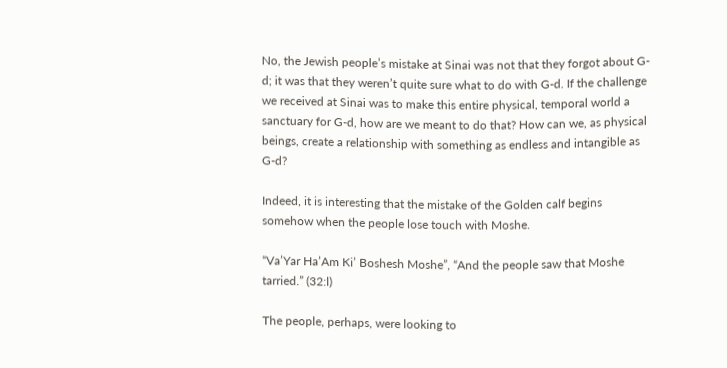No, the Jewish people’s mistake at Sinai was not that they forgot about G-d; it was that they weren’t quite sure what to do with G-d. If the challenge we received at Sinai was to make this entire physical, temporal world a sanctuary for G-d, how are we meant to do that? How can we, as physical beings, create a relationship with something as endless and intangible as G-d?

Indeed, it is interesting that the mistake of the Golden calf begins somehow when the people lose touch with Moshe.

“Va’Yar Ha’Am Ki’ Boshesh Moshe”, “And the people saw that Moshe tarried.” (32:l)

The people, perhaps, were looking to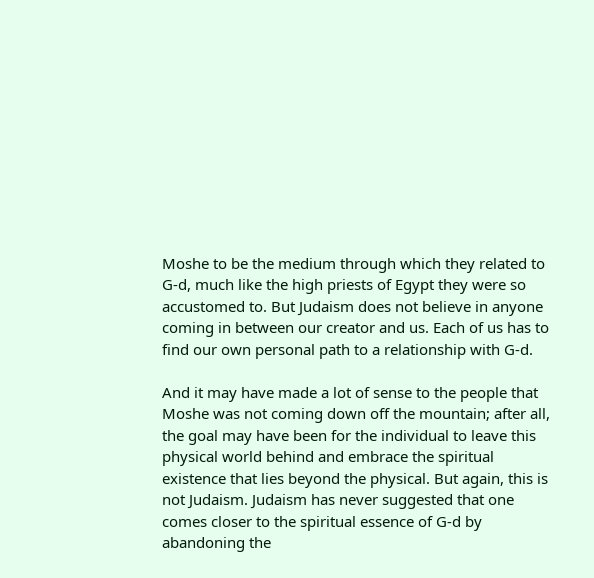Moshe to be the medium through which they related to G-d, much like the high priests of Egypt they were so accustomed to. But Judaism does not believe in anyone coming in between our creator and us. Each of us has to find our own personal path to a relationship with G-d.

And it may have made a lot of sense to the people that Moshe was not coming down off the mountain; after all, the goal may have been for the individual to leave this physical world behind and embrace the spiritual existence that lies beyond the physical. But again, this is not Judaism. Judaism has never suggested that one comes closer to the spiritual essence of G-d by abandoning the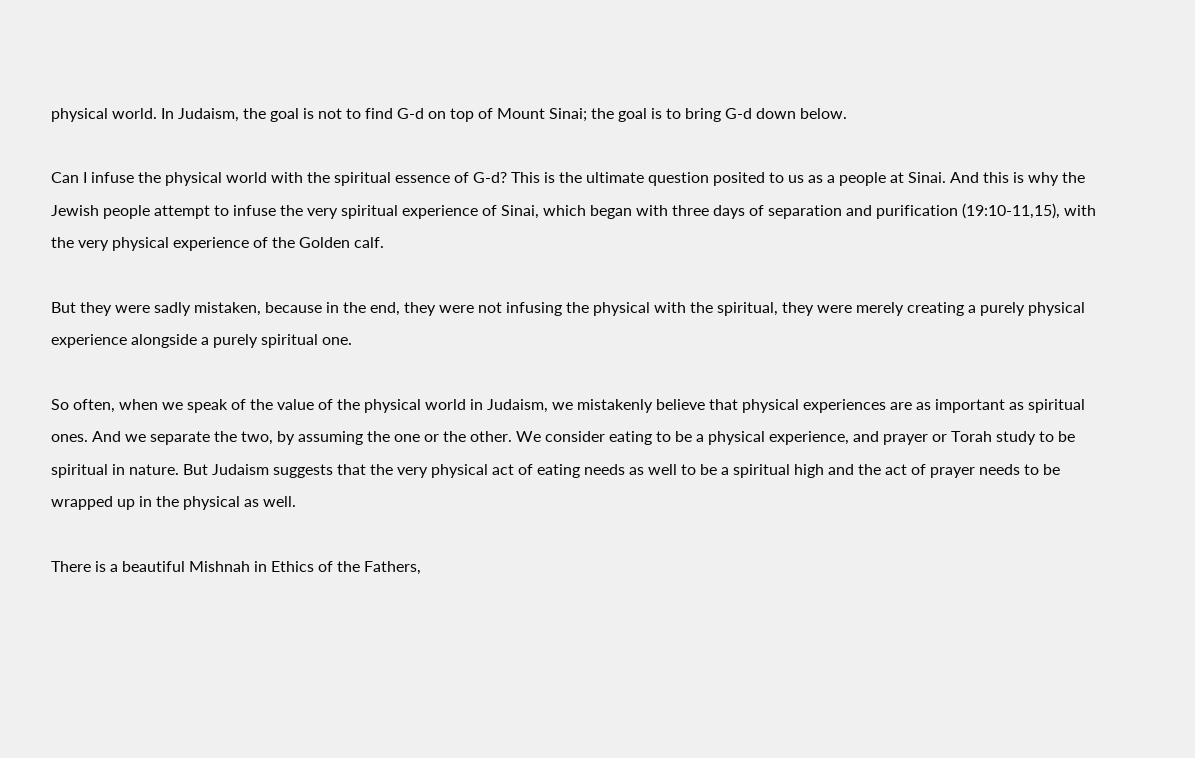physical world. In Judaism, the goal is not to find G-d on top of Mount Sinai; the goal is to bring G-d down below.

Can I infuse the physical world with the spiritual essence of G-d? This is the ultimate question posited to us as a people at Sinai. And this is why the Jewish people attempt to infuse the very spiritual experience of Sinai, which began with three days of separation and purification (19:10-11,15), with the very physical experience of the Golden calf.

But they were sadly mistaken, because in the end, they were not infusing the physical with the spiritual, they were merely creating a purely physical experience alongside a purely spiritual one.

So often, when we speak of the value of the physical world in Judaism, we mistakenly believe that physical experiences are as important as spiritual ones. And we separate the two, by assuming the one or the other. We consider eating to be a physical experience, and prayer or Torah study to be spiritual in nature. But Judaism suggests that the very physical act of eating needs as well to be a spiritual high and the act of prayer needs to be wrapped up in the physical as well.

There is a beautiful Mishnah in Ethics of the Fathers,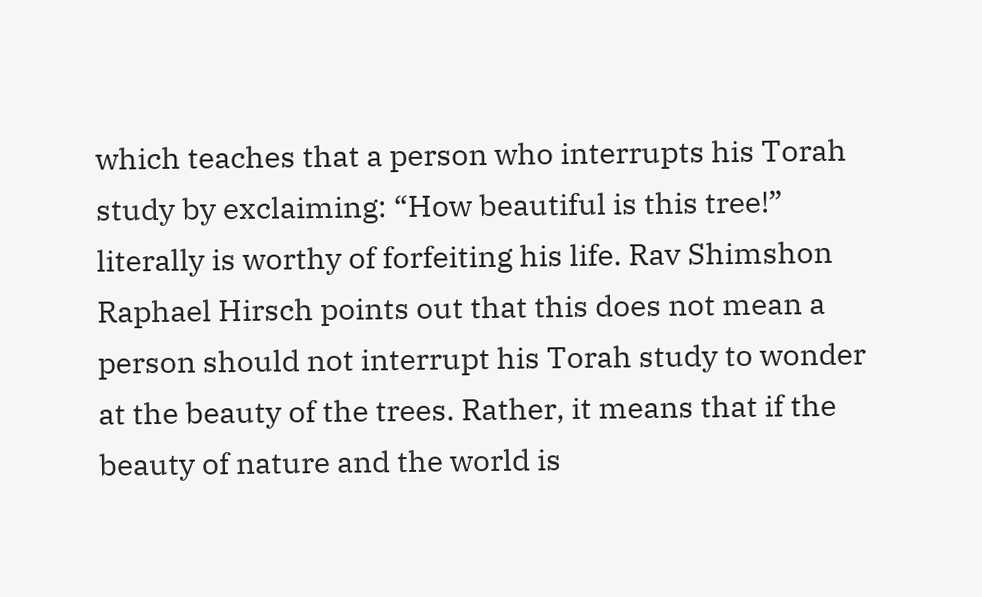which teaches that a person who interrupts his Torah study by exclaiming: “How beautiful is this tree!” literally is worthy of forfeiting his life. Rav Shimshon Raphael Hirsch points out that this does not mean a person should not interrupt his Torah study to wonder at the beauty of the trees. Rather, it means that if the beauty of nature and the world is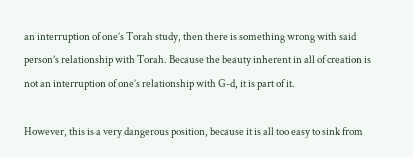an interruption of one’s Torah study, then there is something wrong with said person’s relationship with Torah. Because the beauty inherent in all of creation is not an interruption of one’s relationship with G-d, it is part of it.

However, this is a very dangerous position, because it is all too easy to sink from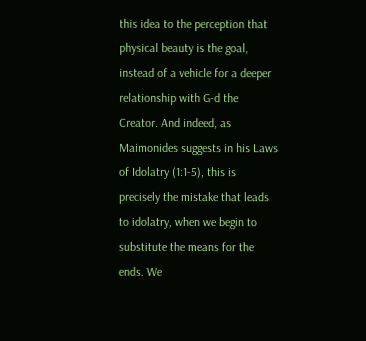this idea to the perception that physical beauty is the goal, instead of a vehicle for a deeper relationship with G-d the Creator. And indeed, as Maimonides suggests in his Laws of Idolatry (1:1-5), this is precisely the mistake that leads to idolatry, when we begin to substitute the means for the ends. We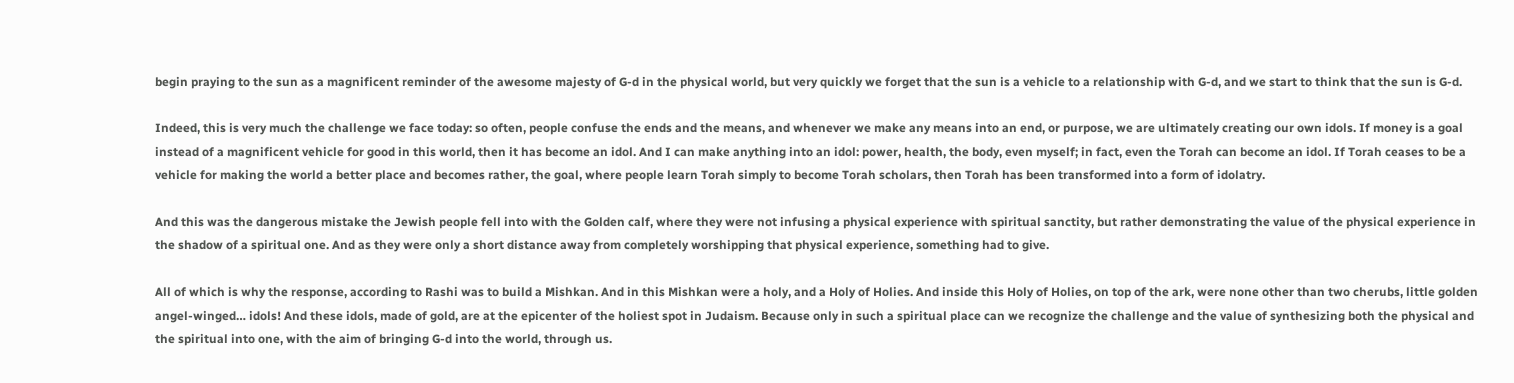begin praying to the sun as a magnificent reminder of the awesome majesty of G-d in the physical world, but very quickly we forget that the sun is a vehicle to a relationship with G-d, and we start to think that the sun is G-d.

Indeed, this is very much the challenge we face today: so often, people confuse the ends and the means, and whenever we make any means into an end, or purpose, we are ultimately creating our own idols. If money is a goal instead of a magnificent vehicle for good in this world, then it has become an idol. And I can make anything into an idol: power, health, the body, even myself; in fact, even the Torah can become an idol. If Torah ceases to be a vehicle for making the world a better place and becomes rather, the goal, where people learn Torah simply to become Torah scholars, then Torah has been transformed into a form of idolatry.

And this was the dangerous mistake the Jewish people fell into with the Golden calf, where they were not infusing a physical experience with spiritual sanctity, but rather demonstrating the value of the physical experience in the shadow of a spiritual one. And as they were only a short distance away from completely worshipping that physical experience, something had to give.

All of which is why the response, according to Rashi was to build a Mishkan. And in this Mishkan were a holy, and a Holy of Holies. And inside this Holy of Holies, on top of the ark, were none other than two cherubs, little golden angel-winged… idols! And these idols, made of gold, are at the epicenter of the holiest spot in Judaism. Because only in such a spiritual place can we recognize the challenge and the value of synthesizing both the physical and the spiritual into one, with the aim of bringing G-d into the world, through us.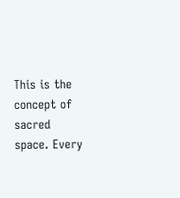This is the concept of sacred space. Every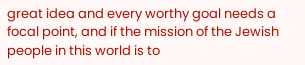great idea and every worthy goal needs a focal point, and if the mission of the Jewish people in this world is to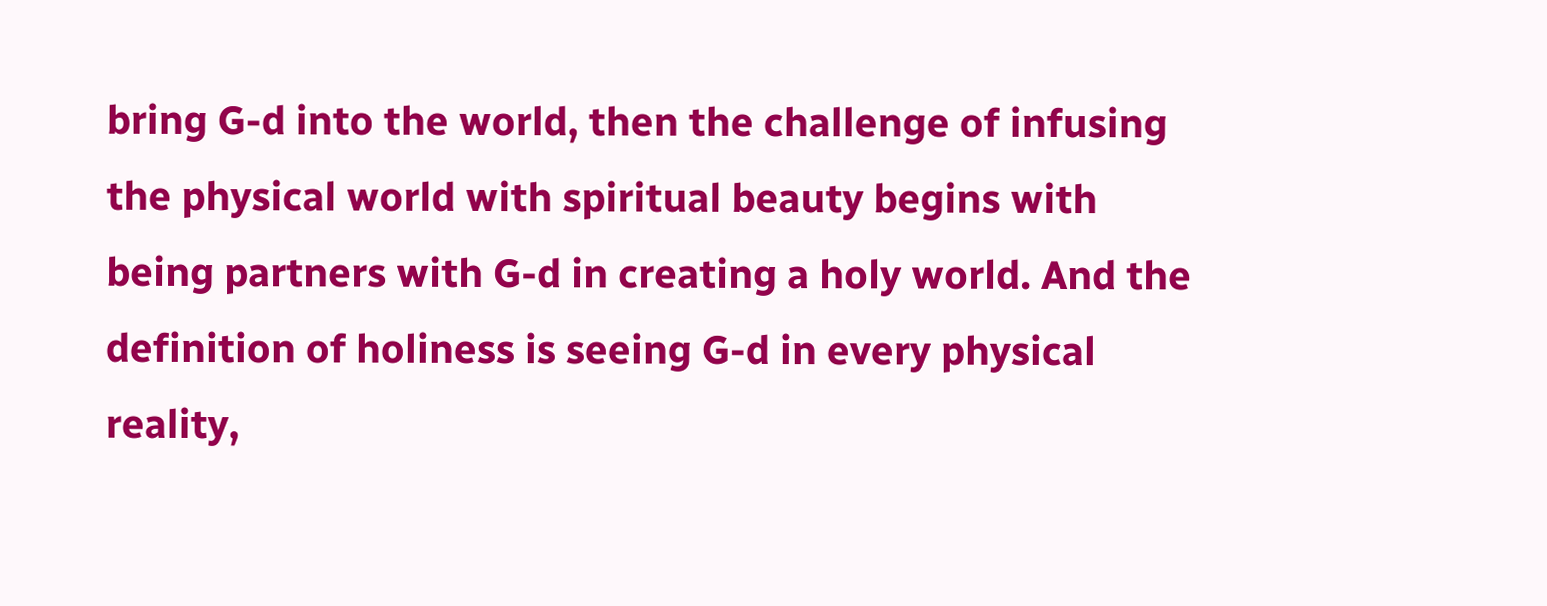bring G-d into the world, then the challenge of infusing the physical world with spiritual beauty begins with being partners with G-d in creating a holy world. And the definition of holiness is seeing G-d in every physical reality,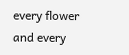every flower and every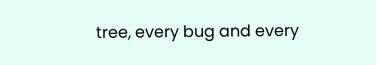tree, every bug and every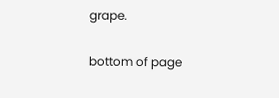grape.

bottom of page